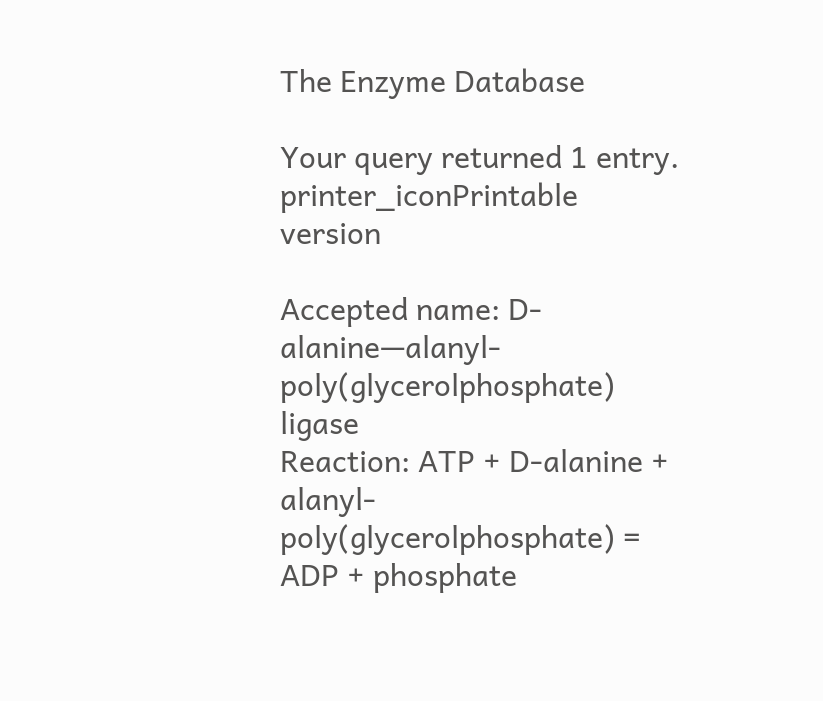The Enzyme Database

Your query returned 1 entry.    printer_iconPrintable version

Accepted name: D-alanine—alanyl-poly(glycerolphosphate) ligase
Reaction: ATP + D-alanine + alanyl-poly(glycerolphosphate) = ADP + phosphate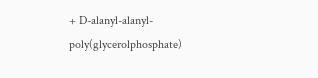+ D-alanyl-alanyl-poly(glycerolphosphate)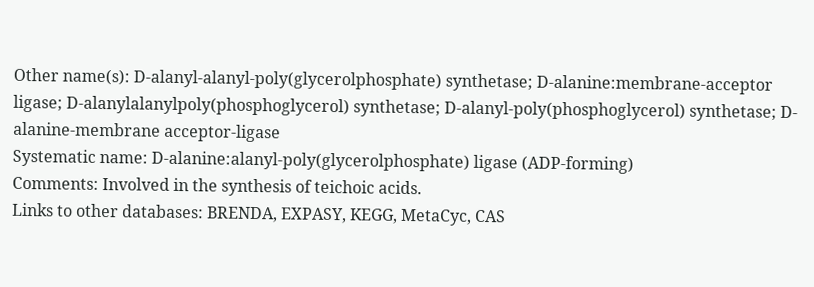Other name(s): D-alanyl-alanyl-poly(glycerolphosphate) synthetase; D-alanine:membrane-acceptor ligase; D-alanylalanylpoly(phosphoglycerol) synthetase; D-alanyl-poly(phosphoglycerol) synthetase; D-alanine-membrane acceptor-ligase
Systematic name: D-alanine:alanyl-poly(glycerolphosphate) ligase (ADP-forming)
Comments: Involved in the synthesis of teichoic acids.
Links to other databases: BRENDA, EXPASY, KEGG, MetaCyc, CAS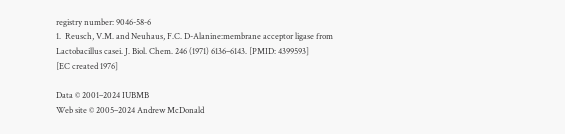registry number: 9046-58-6
1.  Reusch, V.M. and Neuhaus, F.C. D-Alanine:membrane acceptor ligase from Lactobacillus casei. J. Biol. Chem. 246 (1971) 6136–6143. [PMID: 4399593]
[EC created 1976]

Data © 2001–2024 IUBMB
Web site © 2005–2024 Andrew McDonald